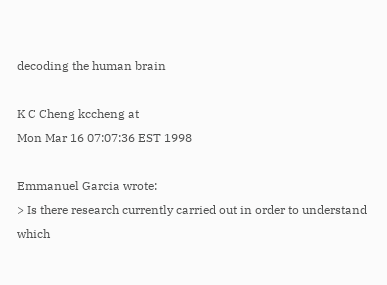decoding the human brain

K C Cheng kccheng at
Mon Mar 16 07:07:36 EST 1998

Emmanuel Garcia wrote:
> Is there research currently carried out in order to understand which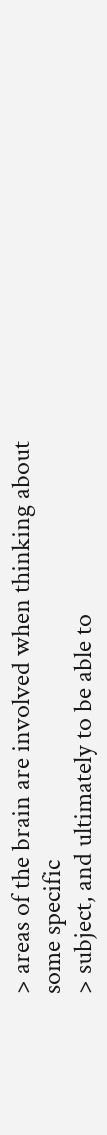> areas of the brain are involved when thinking about some specific
> subject, and ultimately to be able to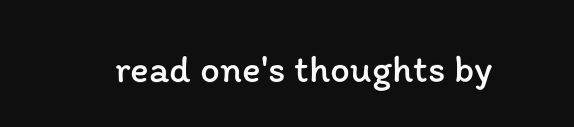read one's thoughts by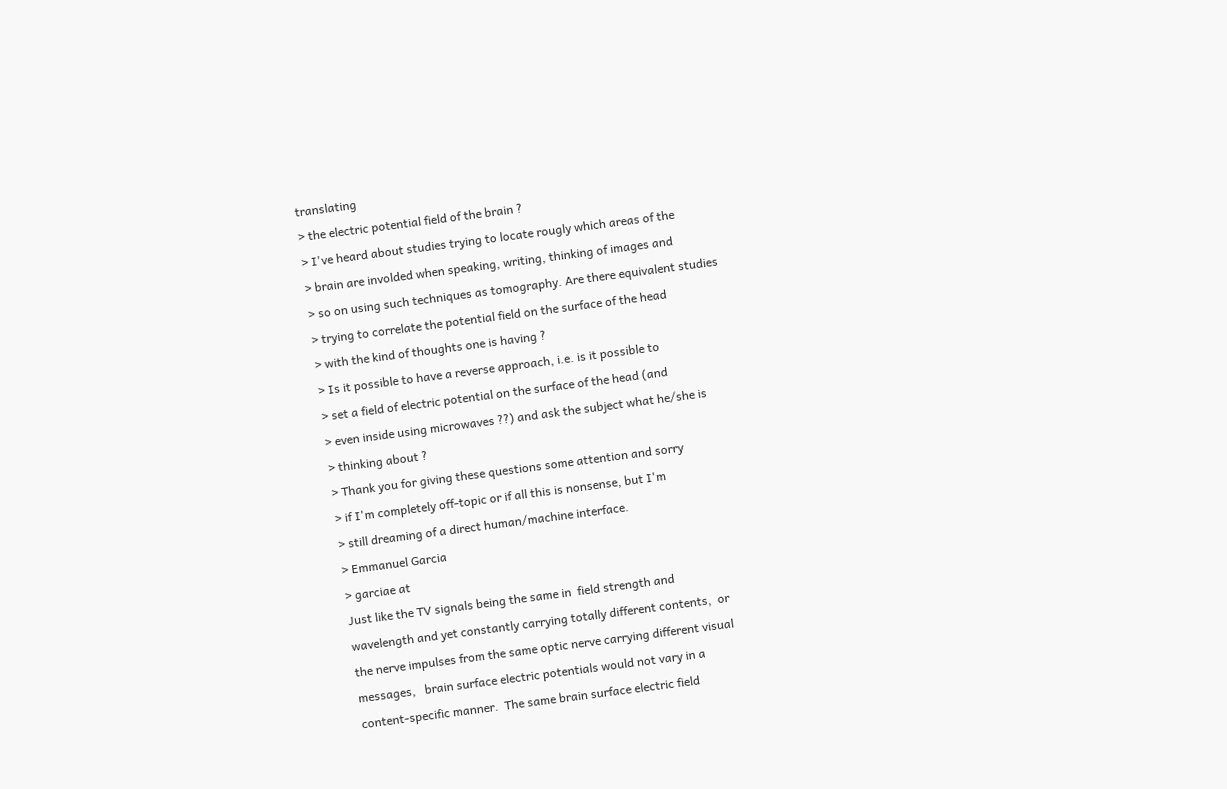translating
> the electric potential field of the brain ?
> I've heard about studies trying to locate rougly which areas of the
> brain are involded when speaking, writing, thinking of images and
> so on using such techniques as tomography. Are there equivalent studies
> trying to correlate the potential field on the surface of the head
> with the kind of thoughts one is having ?
> Is it possible to have a reverse approach, i.e. is it possible to
> set a field of electric potential on the surface of the head (and
> even inside using microwaves ??) and ask the subject what he/she is
> thinking about ?
> Thank you for giving these questions some attention and sorry
> if I'm completely off-topic or if all this is nonsense, but I'm
> still dreaming of a direct human/machine interface.
> Emmanuel Garcia
> garciae at
Just like the TV signals being the same in  field strength and
wavelength and yet constantly carrying totally different contents,  or
the nerve impulses from the same optic nerve carrying different visual
messages,   brain surface electric potentials would not vary in a
content-specific manner.  The same brain surface electric field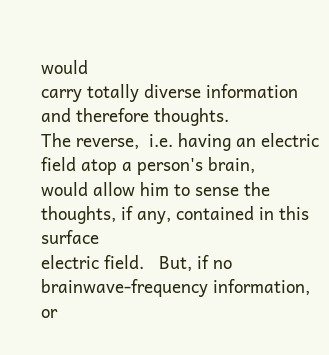would
carry totally diverse information and therefore thoughts.
The reverse,  i.e. having an electric field atop a person's brain,
would allow him to sense the thoughts, if any, contained in this surface
electric field.   But, if no brainwave-frequency information,  or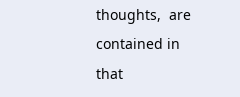thoughts,  are contained in that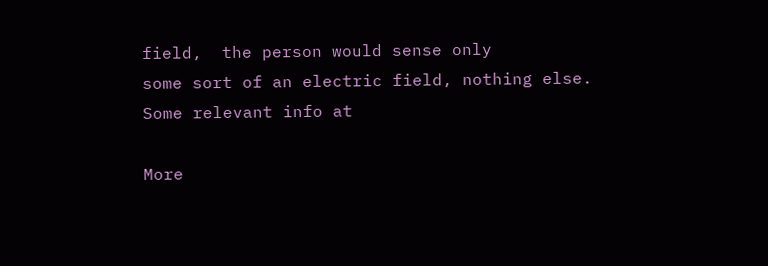field,  the person would sense only
some sort of an electric field, nothing else.
Some relevant info at

More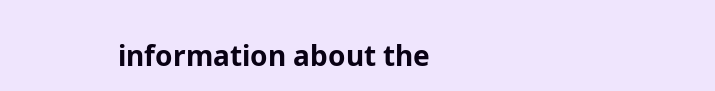information about the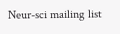Neur-sci mailing list